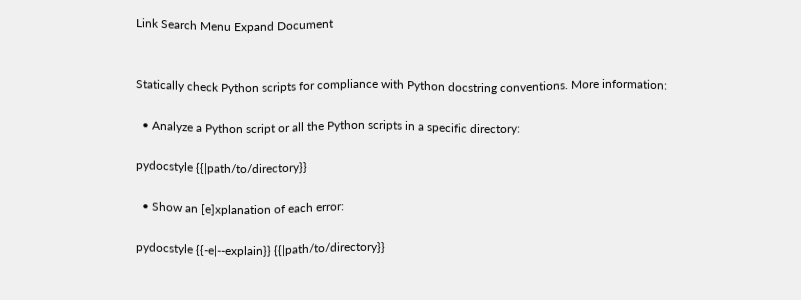Link Search Menu Expand Document


Statically check Python scripts for compliance with Python docstring conventions. More information:

  • Analyze a Python script or all the Python scripts in a specific directory:

pydocstyle {{|path/to/directory}}

  • Show an [e]xplanation of each error:

pydocstyle {{-e|--explain}} {{|path/to/directory}}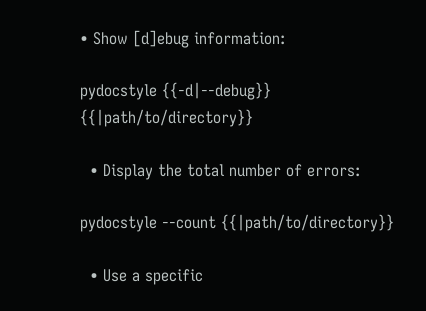• Show [d]ebug information:

pydocstyle {{-d|--debug}} {{|path/to/directory}}

  • Display the total number of errors:

pydocstyle --count {{|path/to/directory}}

  • Use a specific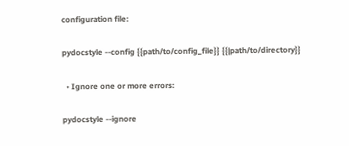configuration file:

pydocstyle --config {{path/to/config_file}} {{|path/to/directory}}

  • Ignore one or more errors:

pydocstyle --ignore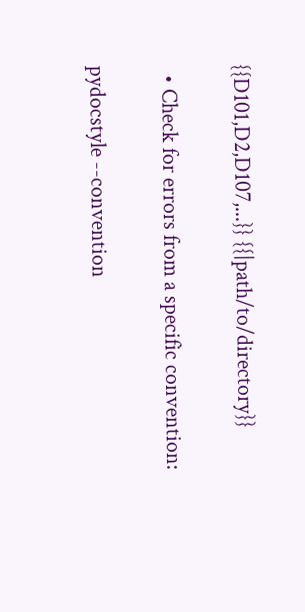{{D101,D2,D107,...}} {{|path/to/directory}}

  • Check for errors from a specific convention:

pydocstyle --convention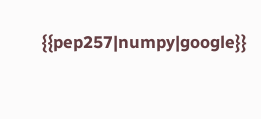{{pep257|numpy|google}}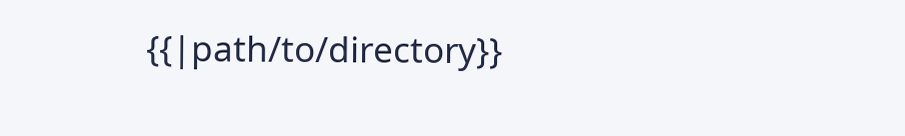{{|path/to/directory}}